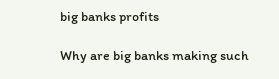big banks profits

Why are big banks making such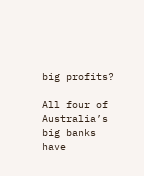big profits?

All four of Australia’s big banks have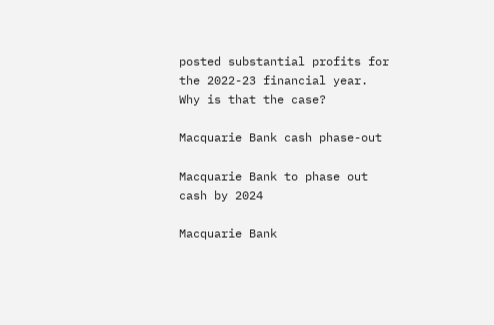posted substantial profits for the 2022-23 financial year. Why is that the case?

Macquarie Bank cash phase-out

Macquarie Bank to phase out cash by 2024

Macquarie Bank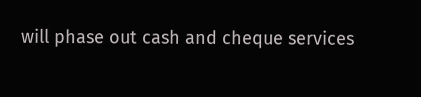will phase out cash and cheque services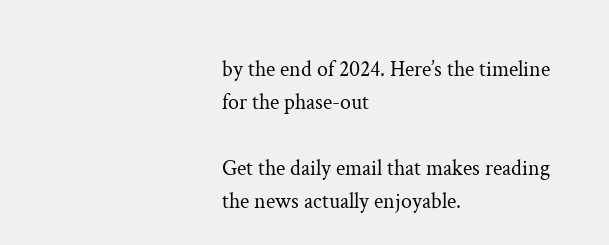by the end of 2024. Here’s the timeline for the phase-out

Get the daily email that makes reading the news actually enjoyable.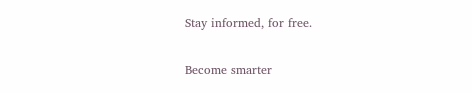Stay informed, for free.

Become smarter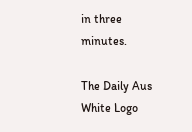in three minutes.

The Daily Aus White Logo